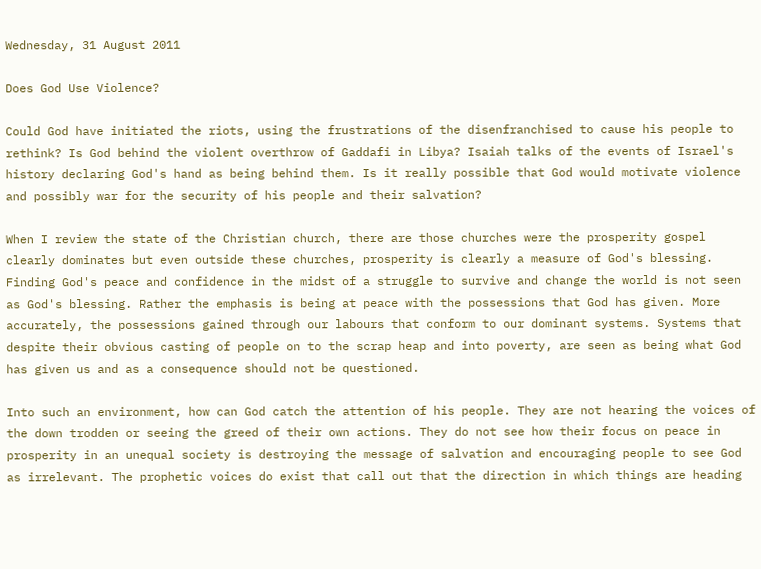Wednesday, 31 August 2011

Does God Use Violence?

Could God have initiated the riots, using the frustrations of the disenfranchised to cause his people to rethink? Is God behind the violent overthrow of Gaddafi in Libya? Isaiah talks of the events of Israel's history declaring God's hand as being behind them. Is it really possible that God would motivate violence and possibly war for the security of his people and their salvation?

When I review the state of the Christian church, there are those churches were the prosperity gospel clearly dominates but even outside these churches, prosperity is clearly a measure of God's blessing. Finding God's peace and confidence in the midst of a struggle to survive and change the world is not seen as God's blessing. Rather the emphasis is being at peace with the possessions that God has given. More accurately, the possessions gained through our labours that conform to our dominant systems. Systems that despite their obvious casting of people on to the scrap heap and into poverty, are seen as being what God has given us and as a consequence should not be questioned.

Into such an environment, how can God catch the attention of his people. They are not hearing the voices of the down trodden or seeing the greed of their own actions. They do not see how their focus on peace in prosperity in an unequal society is destroying the message of salvation and encouraging people to see God as irrelevant. The prophetic voices do exist that call out that the direction in which things are heading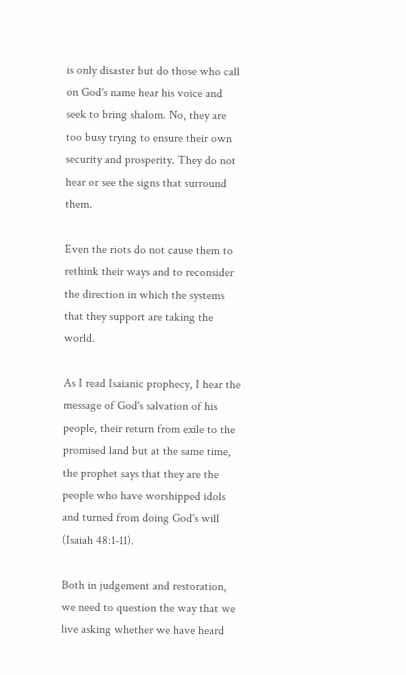is only disaster but do those who call on God's name hear his voice and seek to bring shalom. No, they are too busy trying to ensure their own security and prosperity. They do not hear or see the signs that surround them.

Even the riots do not cause them to rethink their ways and to reconsider the direction in which the systems that they support are taking the world.

As I read Isaianic prophecy, I hear the message of God's salvation of his people, their return from exile to the promised land but at the same time, the prophet says that they are the people who have worshipped idols and turned from doing God's will (Isaiah 48:1-11).

Both in judgement and restoration, we need to question the way that we live asking whether we have heard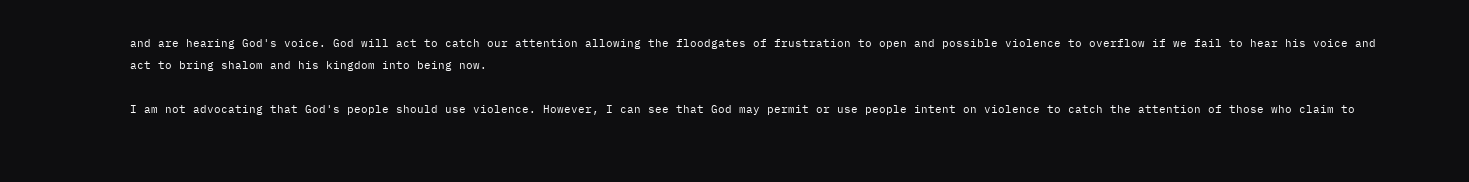and are hearing God's voice. God will act to catch our attention allowing the floodgates of frustration to open and possible violence to overflow if we fail to hear his voice and act to bring shalom and his kingdom into being now.

I am not advocating that God's people should use violence. However, I can see that God may permit or use people intent on violence to catch the attention of those who claim to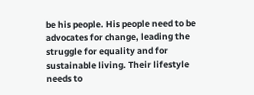be his people. His people need to be advocates for change, leading the struggle for equality and for sustainable living. Their lifestyle needs to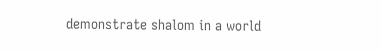demonstrate shalom in a world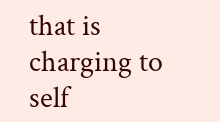that is charging to self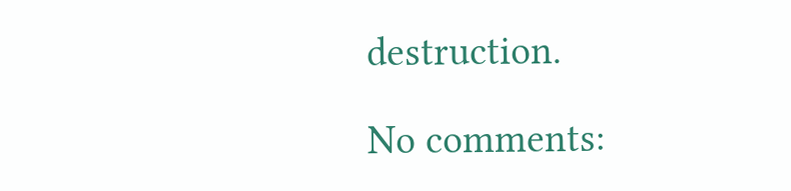destruction.

No comments: